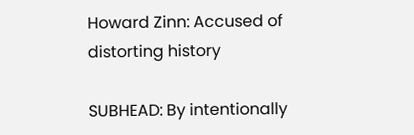Howard Zinn: Accused of distorting history

SUBHEAD: By intentionally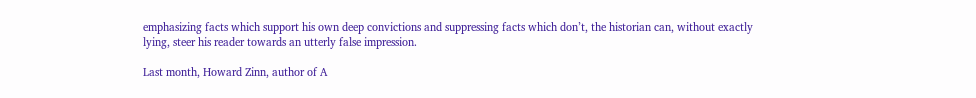emphasizing facts which support his own deep convictions and suppressing facts which don’t, the historian can, without exactly lying, steer his reader towards an utterly false impression.

Last month, Howard Zinn, author of A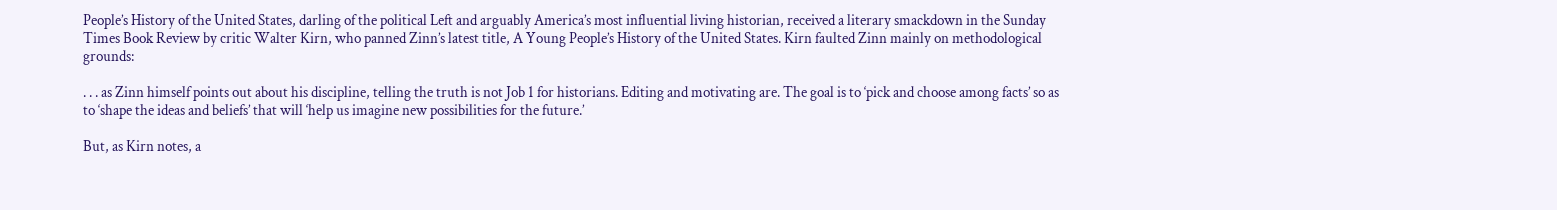People’s History of the United States, darling of the political Left and arguably America’s most influential living historian, received a literary smackdown in the Sunday Times Book Review by critic Walter Kirn, who panned Zinn’s latest title, A Young People’s History of the United States. Kirn faulted Zinn mainly on methodological grounds:

. . . as Zinn himself points out about his discipline, telling the truth is not Job 1 for historians. Editing and motivating are. The goal is to ‘pick and choose among facts’ so as to ‘shape the ideas and beliefs’ that will ‘help us imagine new possibilities for the future.’

But, as Kirn notes, a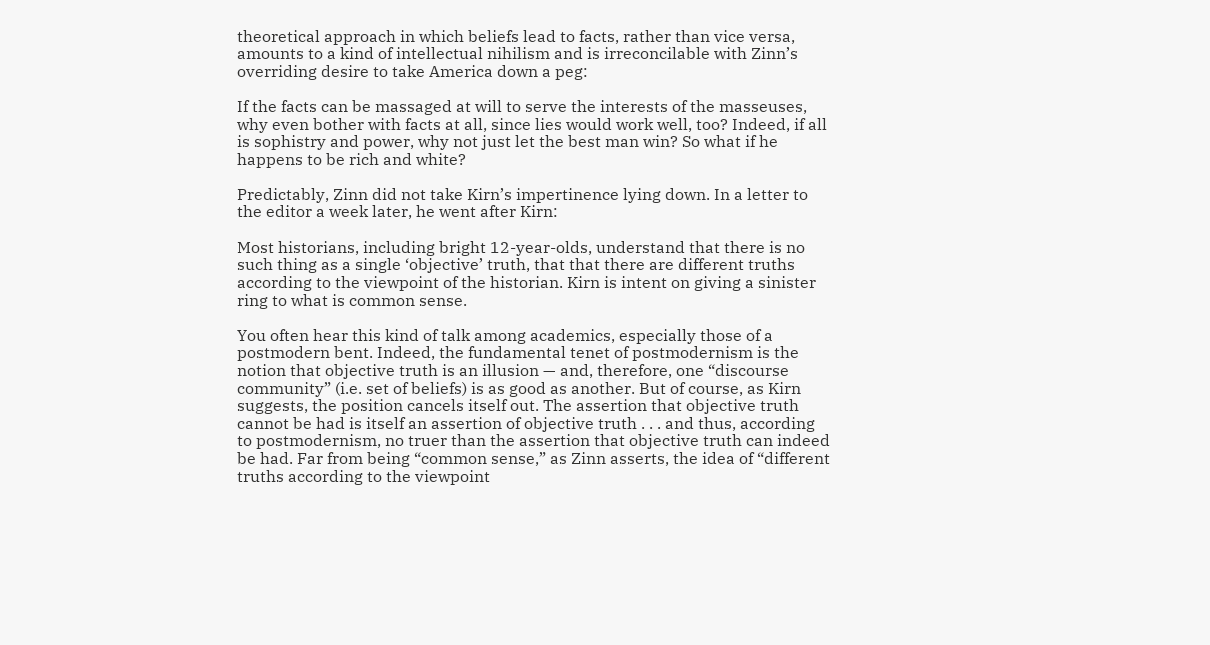theoretical approach in which beliefs lead to facts, rather than vice versa, amounts to a kind of intellectual nihilism and is irreconcilable with Zinn’s overriding desire to take America down a peg:

If the facts can be massaged at will to serve the interests of the masseuses, why even bother with facts at all, since lies would work well, too? Indeed, if all is sophistry and power, why not just let the best man win? So what if he happens to be rich and white?

Predictably, Zinn did not take Kirn’s impertinence lying down. In a letter to the editor a week later, he went after Kirn:

Most historians, including bright 12-year-olds, understand that there is no such thing as a single ‘objective’ truth, that that there are different truths according to the viewpoint of the historian. Kirn is intent on giving a sinister ring to what is common sense.

You often hear this kind of talk among academics, especially those of a postmodern bent. Indeed, the fundamental tenet of postmodernism is the notion that objective truth is an illusion — and, therefore, one “discourse community” (i.e. set of beliefs) is as good as another. But of course, as Kirn suggests, the position cancels itself out. The assertion that objective truth cannot be had is itself an assertion of objective truth . . . and thus, according to postmodernism, no truer than the assertion that objective truth can indeed be had. Far from being “common sense,” as Zinn asserts, the idea of “different truths according to the viewpoint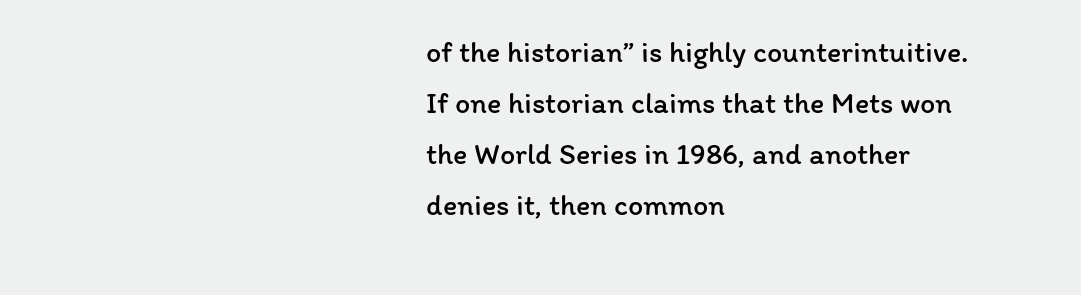of the historian” is highly counterintuitive. If one historian claims that the Mets won the World Series in 1986, and another denies it, then common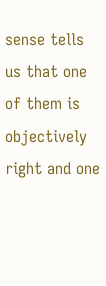sense tells us that one of them is objectively right and one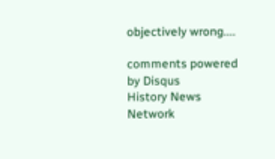objectively wrong....

comments powered by Disqus
History News Network